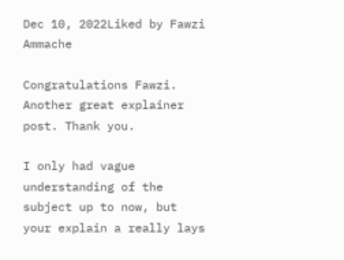Dec 10, 2022Liked by Fawzi Ammache

Congratulations Fawzi. Another great explainer post. Thank you.

I only had vague understanding of the subject up to now, but your explain a really lays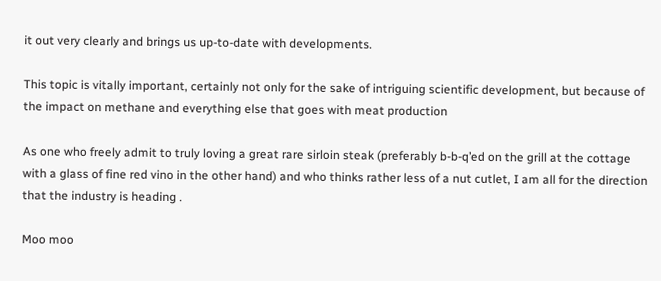it out very clearly and brings us up-to-date with developments.

This topic is vitally important, certainly not only for the sake of intriguing scientific development, but because of the impact on methane and everything else that goes with meat production

As one who freely admit to truly loving a great rare sirloin steak (preferably b-b-q’ed on the grill at the cottage with a glass of fine red vino in the other hand) and who thinks rather less of a nut cutlet, I am all for the direction that the industry is heading .

Moo moo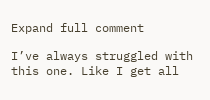Expand full comment

I’ve always struggled with this one. Like I get all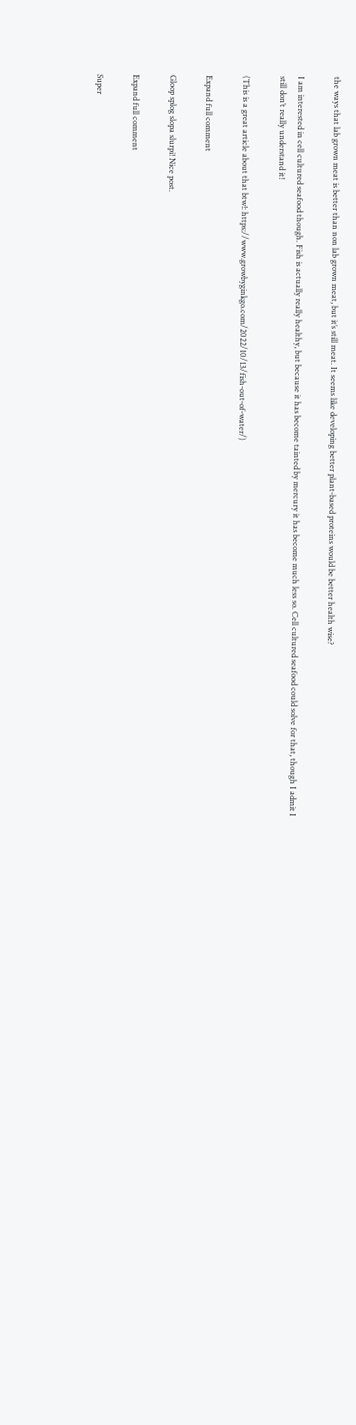the ways that lab grown meat is better than non lab grown meat, but it’s still meat. It seems like developing better plant-based proteins would be better health wise?

I am interested in cell cultured seafood though. Fish is actually really healthy, but because it has become tainted by mercury it has become much less so. Cell cultured seafood could solve for that, though I admit I still don’t really understand it!

(This is a great article about that btw!: https://www.growbyginkgo.com/2022/10/13/fish-out-of-water/)

Expand full comment

Gloop splog slopa slurpi! Nice post.

Expand full comment

Super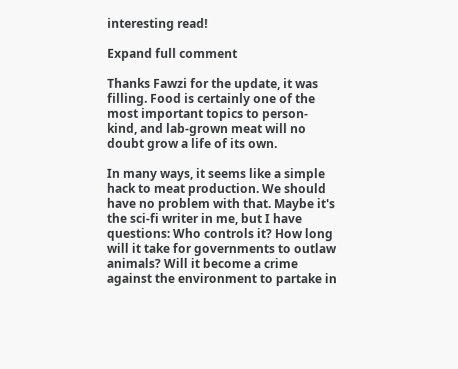interesting read!

Expand full comment

Thanks Fawzi for the update, it was filling. Food is certainly one of the most important topics to person-kind, and lab-grown meat will no doubt grow a life of its own.

In many ways, it seems like a simple hack to meat production. We should have no problem with that. Maybe it's the sci-fi writer in me, but I have questions: Who controls it? How long will it take for governments to outlaw animals? Will it become a crime against the environment to partake in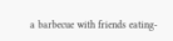a barbecue with friends eating-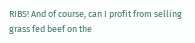RIBS! And of course, can I profit from selling grass fed beef on the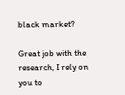black market?

Great job with the research, I rely on you to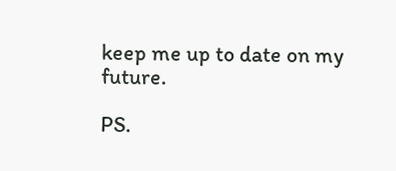keep me up to date on my future.

PS.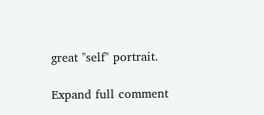great "self" portrait.

Expand full comment